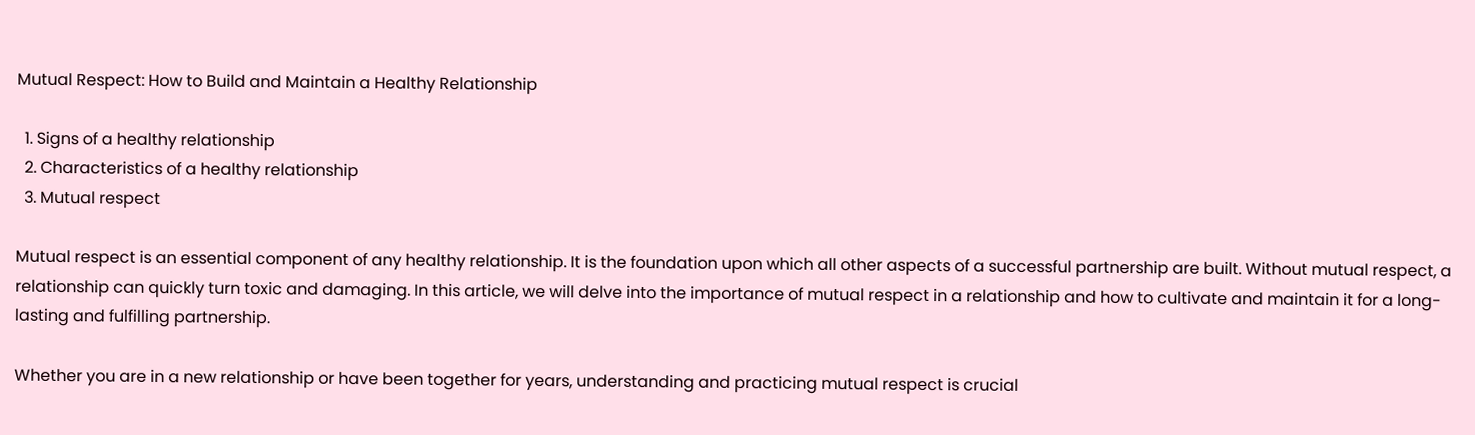Mutual Respect: How to Build and Maintain a Healthy Relationship

  1. Signs of a healthy relationship
  2. Characteristics of a healthy relationship
  3. Mutual respect

Mutual respect is an essential component of any healthy relationship. It is the foundation upon which all other aspects of a successful partnership are built. Without mutual respect, a relationship can quickly turn toxic and damaging. In this article, we will delve into the importance of mutual respect in a relationship and how to cultivate and maintain it for a long-lasting and fulfilling partnership.

Whether you are in a new relationship or have been together for years, understanding and practicing mutual respect is crucial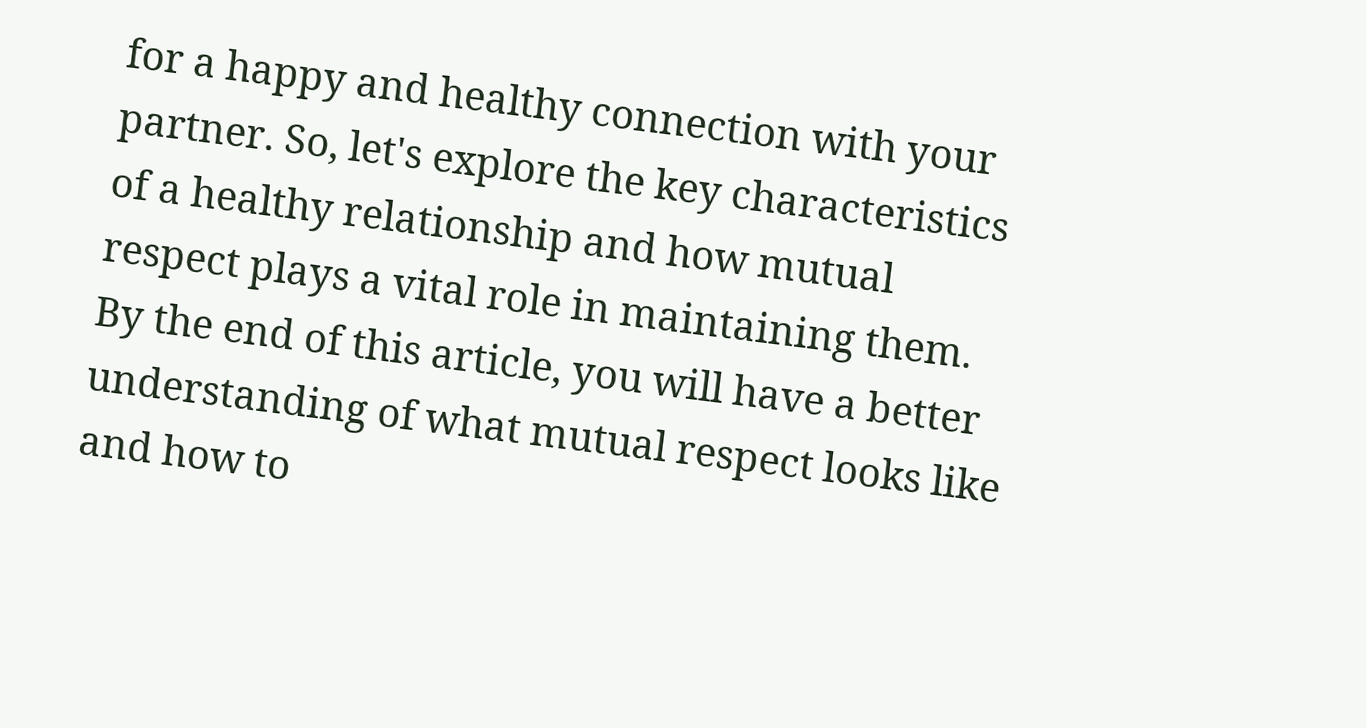for a happy and healthy connection with your partner. So, let's explore the key characteristics of a healthy relationship and how mutual respect plays a vital role in maintaining them. By the end of this article, you will have a better understanding of what mutual respect looks like and how to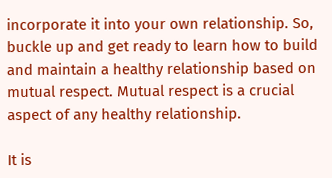incorporate it into your own relationship. So, buckle up and get ready to learn how to build and maintain a healthy relationship based on mutual respect. Mutual respect is a crucial aspect of any healthy relationship.

It is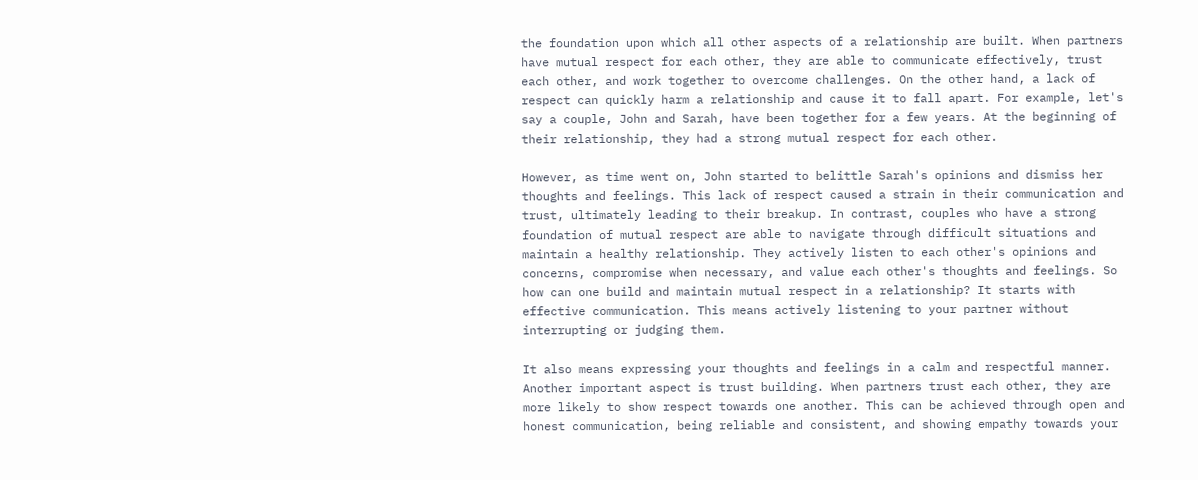the foundation upon which all other aspects of a relationship are built. When partners have mutual respect for each other, they are able to communicate effectively, trust each other, and work together to overcome challenges. On the other hand, a lack of respect can quickly harm a relationship and cause it to fall apart. For example, let's say a couple, John and Sarah, have been together for a few years. At the beginning of their relationship, they had a strong mutual respect for each other.

However, as time went on, John started to belittle Sarah's opinions and dismiss her thoughts and feelings. This lack of respect caused a strain in their communication and trust, ultimately leading to their breakup. In contrast, couples who have a strong foundation of mutual respect are able to navigate through difficult situations and maintain a healthy relationship. They actively listen to each other's opinions and concerns, compromise when necessary, and value each other's thoughts and feelings. So how can one build and maintain mutual respect in a relationship? It starts with effective communication. This means actively listening to your partner without interrupting or judging them.

It also means expressing your thoughts and feelings in a calm and respectful manner. Another important aspect is trust building. When partners trust each other, they are more likely to show respect towards one another. This can be achieved through open and honest communication, being reliable and consistent, and showing empathy towards your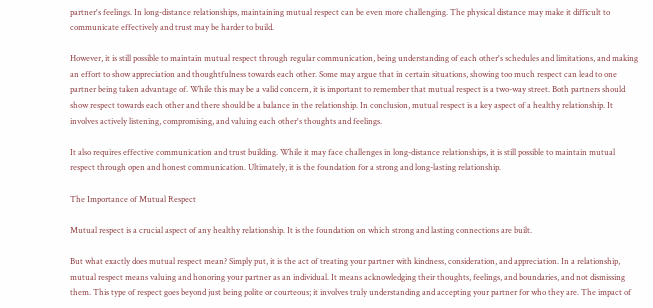partner's feelings. In long-distance relationships, maintaining mutual respect can be even more challenging. The physical distance may make it difficult to communicate effectively and trust may be harder to build.

However, it is still possible to maintain mutual respect through regular communication, being understanding of each other's schedules and limitations, and making an effort to show appreciation and thoughtfulness towards each other. Some may argue that in certain situations, showing too much respect can lead to one partner being taken advantage of. While this may be a valid concern, it is important to remember that mutual respect is a two-way street. Both partners should show respect towards each other and there should be a balance in the relationship. In conclusion, mutual respect is a key aspect of a healthy relationship. It involves actively listening, compromising, and valuing each other's thoughts and feelings.

It also requires effective communication and trust building. While it may face challenges in long-distance relationships, it is still possible to maintain mutual respect through open and honest communication. Ultimately, it is the foundation for a strong and long-lasting relationship.

The Importance of Mutual Respect

Mutual respect is a crucial aspect of any healthy relationship. It is the foundation on which strong and lasting connections are built.

But what exactly does mutual respect mean? Simply put, it is the act of treating your partner with kindness, consideration, and appreciation. In a relationship, mutual respect means valuing and honoring your partner as an individual. It means acknowledging their thoughts, feelings, and boundaries, and not dismissing them. This type of respect goes beyond just being polite or courteous; it involves truly understanding and accepting your partner for who they are. The impact of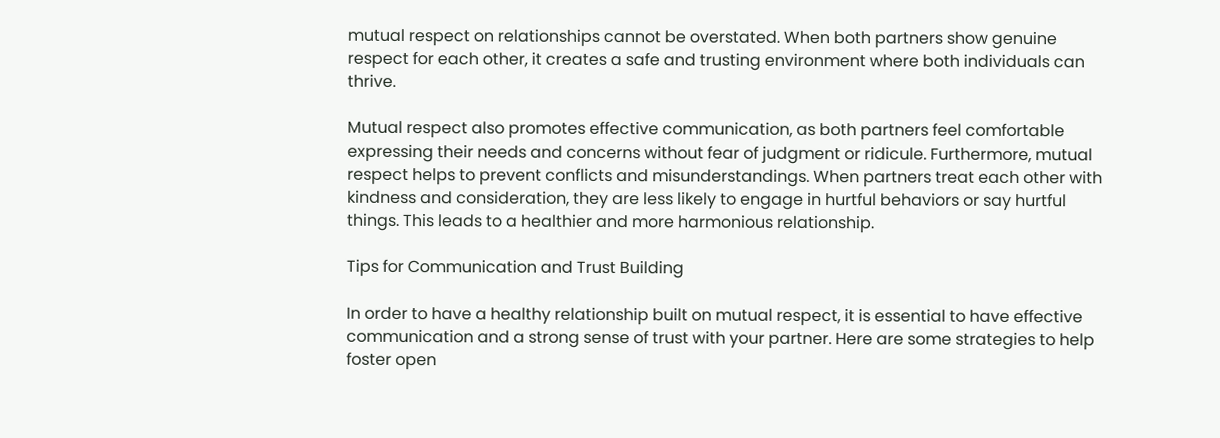mutual respect on relationships cannot be overstated. When both partners show genuine respect for each other, it creates a safe and trusting environment where both individuals can thrive.

Mutual respect also promotes effective communication, as both partners feel comfortable expressing their needs and concerns without fear of judgment or ridicule. Furthermore, mutual respect helps to prevent conflicts and misunderstandings. When partners treat each other with kindness and consideration, they are less likely to engage in hurtful behaviors or say hurtful things. This leads to a healthier and more harmonious relationship.

Tips for Communication and Trust Building

In order to have a healthy relationship built on mutual respect, it is essential to have effective communication and a strong sense of trust with your partner. Here are some strategies to help foster open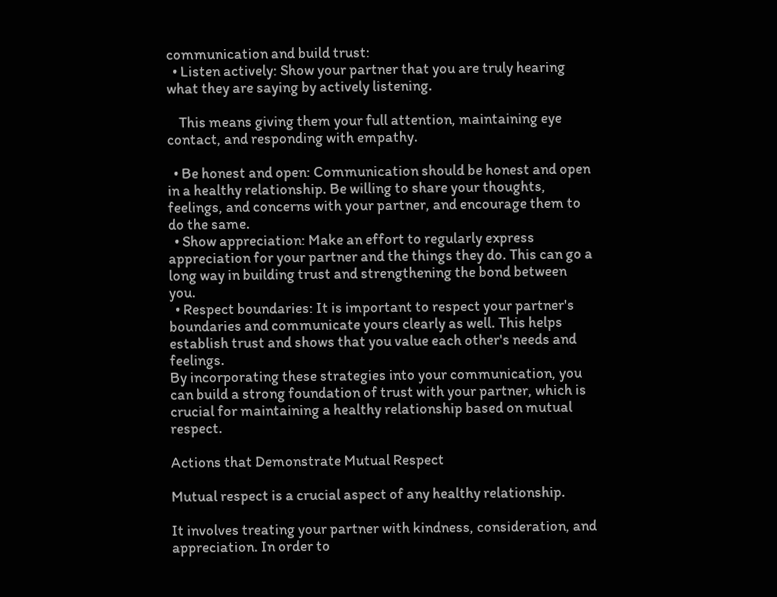communication and build trust:
  • Listen actively: Show your partner that you are truly hearing what they are saying by actively listening.

    This means giving them your full attention, maintaining eye contact, and responding with empathy.

  • Be honest and open: Communication should be honest and open in a healthy relationship. Be willing to share your thoughts, feelings, and concerns with your partner, and encourage them to do the same.
  • Show appreciation: Make an effort to regularly express appreciation for your partner and the things they do. This can go a long way in building trust and strengthening the bond between you.
  • Respect boundaries: It is important to respect your partner's boundaries and communicate yours clearly as well. This helps establish trust and shows that you value each other's needs and feelings.
By incorporating these strategies into your communication, you can build a strong foundation of trust with your partner, which is crucial for maintaining a healthy relationship based on mutual respect.

Actions that Demonstrate Mutual Respect

Mutual respect is a crucial aspect of any healthy relationship.

It involves treating your partner with kindness, consideration, and appreciation. In order to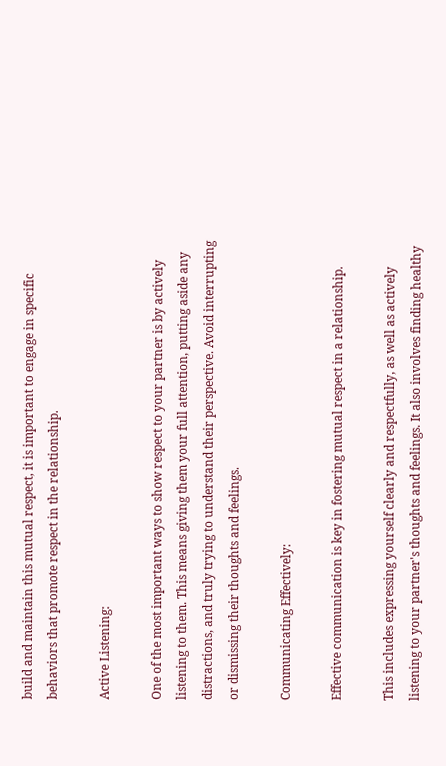build and maintain this mutual respect, it is important to engage in specific behaviors that promote respect in the relationship.

Active Listening:

One of the most important ways to show respect to your partner is by actively listening to them. This means giving them your full attention, putting aside any distractions, and truly trying to understand their perspective. Avoid interrupting or dismissing their thoughts and feelings.

Communicating Effectively:

Effective communication is key in fostering mutual respect in a relationship.

This includes expressing yourself clearly and respectfully, as well as actively listening to your partner's thoughts and feelings. It also involves finding healthy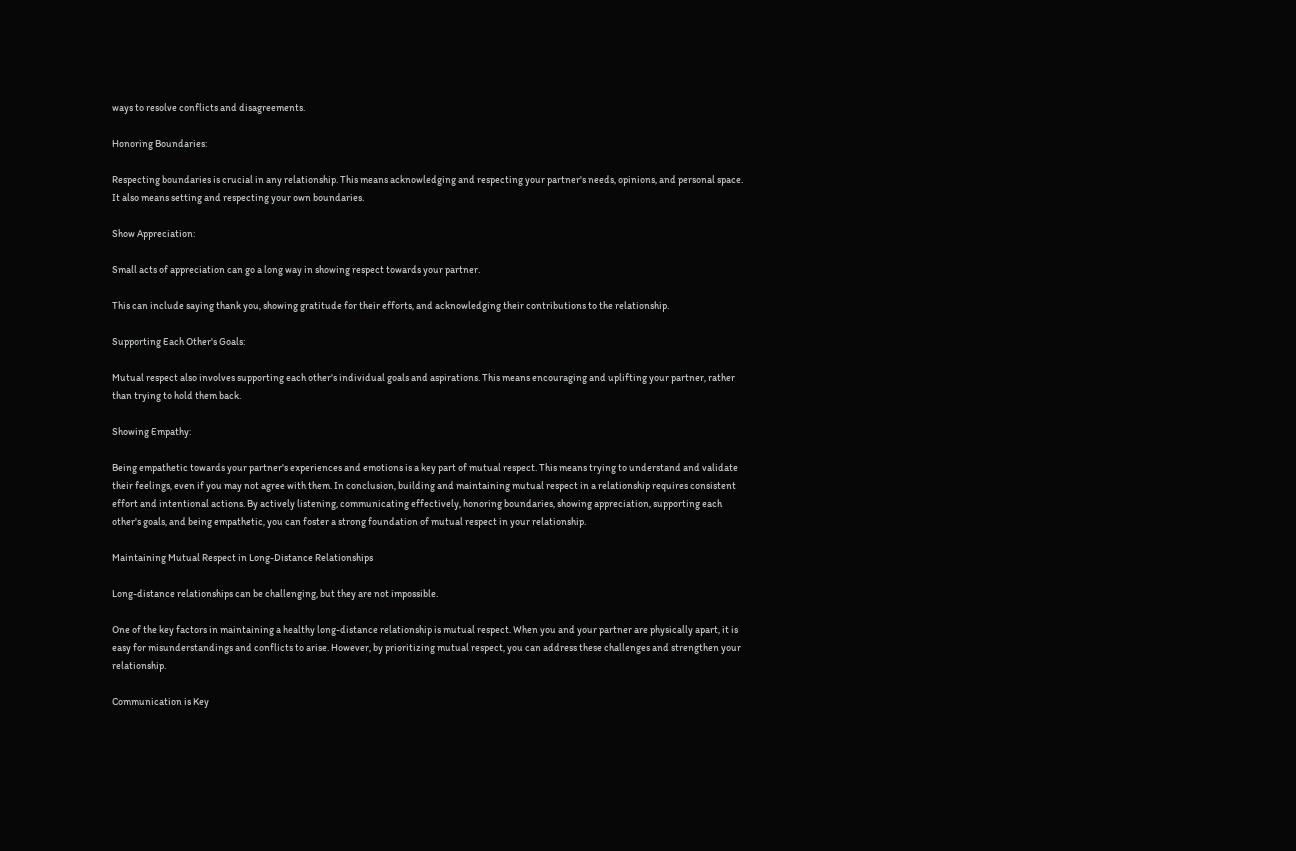ways to resolve conflicts and disagreements.

Honoring Boundaries:

Respecting boundaries is crucial in any relationship. This means acknowledging and respecting your partner's needs, opinions, and personal space. It also means setting and respecting your own boundaries.

Show Appreciation:

Small acts of appreciation can go a long way in showing respect towards your partner.

This can include saying thank you, showing gratitude for their efforts, and acknowledging their contributions to the relationship.

Supporting Each Other's Goals:

Mutual respect also involves supporting each other's individual goals and aspirations. This means encouraging and uplifting your partner, rather than trying to hold them back.

Showing Empathy:

Being empathetic towards your partner's experiences and emotions is a key part of mutual respect. This means trying to understand and validate their feelings, even if you may not agree with them. In conclusion, building and maintaining mutual respect in a relationship requires consistent effort and intentional actions. By actively listening, communicating effectively, honoring boundaries, showing appreciation, supporting each other's goals, and being empathetic, you can foster a strong foundation of mutual respect in your relationship.

Maintaining Mutual Respect in Long-Distance Relationships

Long-distance relationships can be challenging, but they are not impossible.

One of the key factors in maintaining a healthy long-distance relationship is mutual respect. When you and your partner are physically apart, it is easy for misunderstandings and conflicts to arise. However, by prioritizing mutual respect, you can address these challenges and strengthen your relationship.

Communication is Key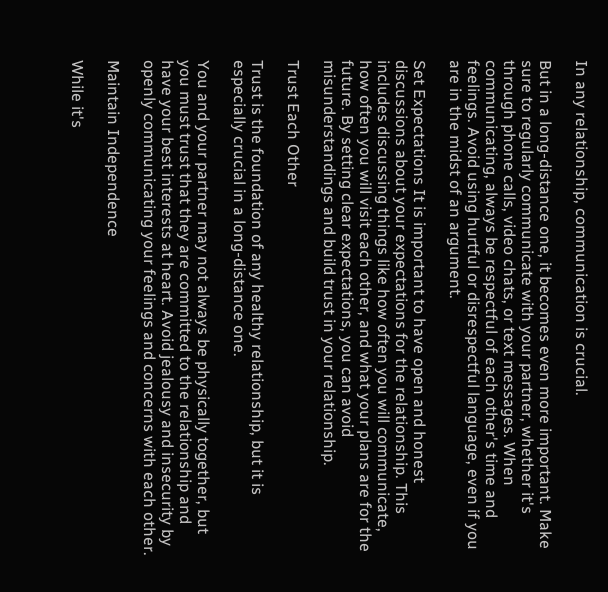In any relationship, communication is crucial.

But in a long-distance one, it becomes even more important. Make sure to regularly communicate with your partner, whether it's through phone calls, video chats, or text messages. When communicating, always be respectful of each other's time and feelings. Avoid using hurtful or disrespectful language, even if you are in the midst of an argument.

Set Expectations It is important to have open and honest discussions about your expectations for the relationship. This includes discussing things like how often you will communicate, how often you will visit each other, and what your plans are for the future. By setting clear expectations, you can avoid misunderstandings and build trust in your relationship.

Trust Each Other

Trust is the foundation of any healthy relationship, but it is especially crucial in a long-distance one.

You and your partner may not always be physically together, but you must trust that they are committed to the relationship and have your best interests at heart. Avoid jealousy and insecurity by openly communicating your feelings and concerns with each other.

Maintain Independence

While it's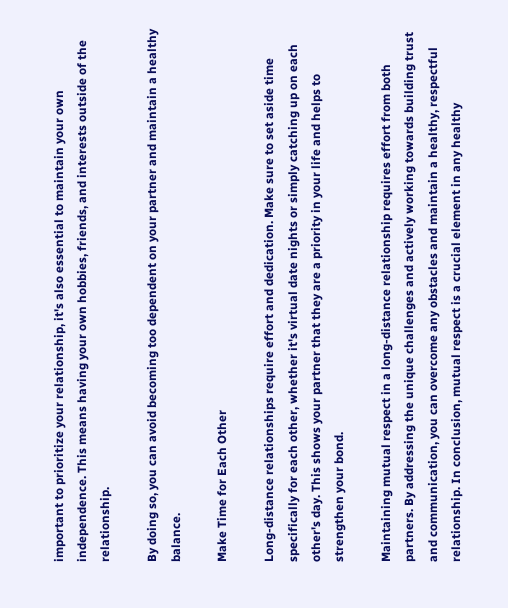important to prioritize your relationship, it's also essential to maintain your own independence. This means having your own hobbies, friends, and interests outside of the relationship.

By doing so, you can avoid becoming too dependent on your partner and maintain a healthy balance.

Make Time for Each Other

Long-distance relationships require effort and dedication. Make sure to set aside time specifically for each other, whether it's virtual date nights or simply catching up on each other's day. This shows your partner that they are a priority in your life and helps to strengthen your bond.

Maintaining mutual respect in a long-distance relationship requires effort from both partners. By addressing the unique challenges and actively working towards building trust and communication, you can overcome any obstacles and maintain a healthy, respectful relationship. In conclusion, mutual respect is a crucial element in any healthy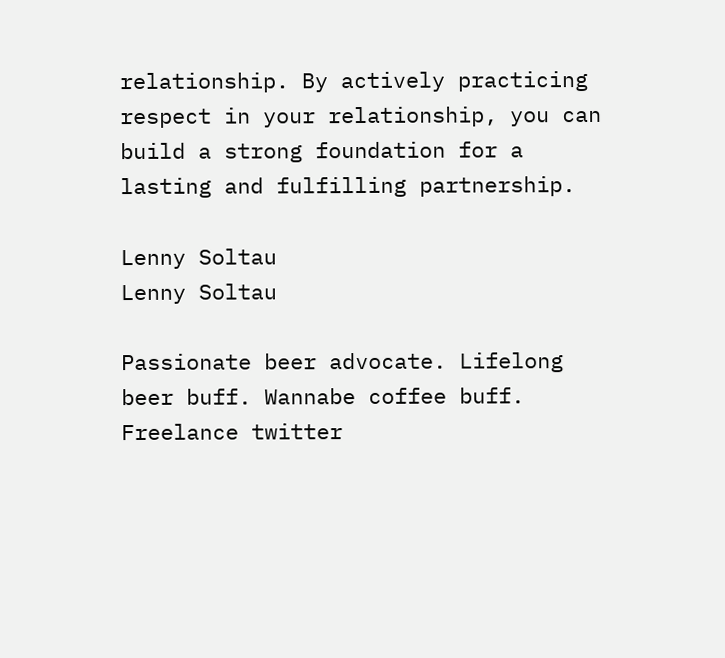relationship. By actively practicing respect in your relationship, you can build a strong foundation for a lasting and fulfilling partnership.

Lenny Soltau
Lenny Soltau

Passionate beer advocate. Lifelong beer buff. Wannabe coffee buff. Freelance twitter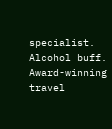specialist. Alcohol buff. Award-winning travel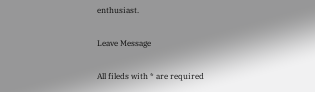enthusiast.

Leave Message

All fileds with * are required